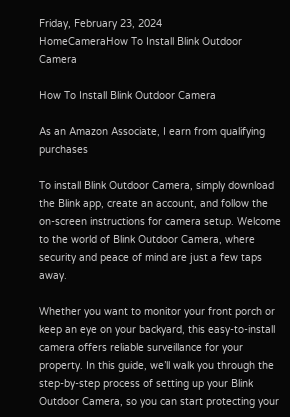Friday, February 23, 2024
HomeCameraHow To Install Blink Outdoor Camera

How To Install Blink Outdoor Camera

As an Amazon Associate, I earn from qualifying purchases

To install Blink Outdoor Camera, simply download the Blink app, create an account, and follow the on-screen instructions for camera setup. Welcome to the world of Blink Outdoor Camera, where security and peace of mind are just a few taps away.

Whether you want to monitor your front porch or keep an eye on your backyard, this easy-to-install camera offers reliable surveillance for your property. In this guide, we’ll walk you through the step-by-step process of setting up your Blink Outdoor Camera, so you can start protecting your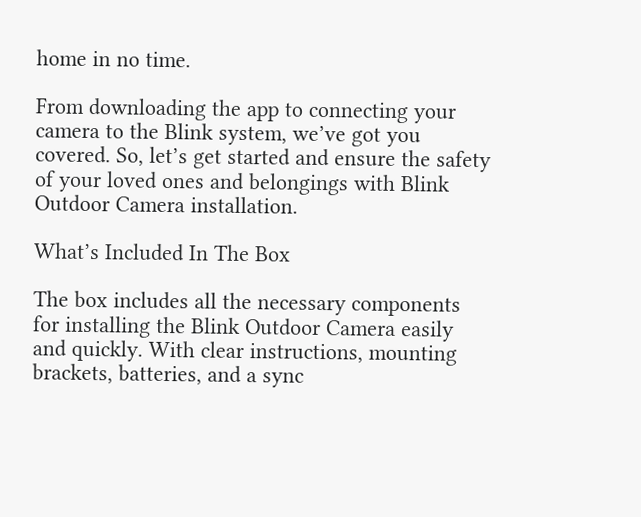home in no time.

From downloading the app to connecting your camera to the Blink system, we’ve got you covered. So, let’s get started and ensure the safety of your loved ones and belongings with Blink Outdoor Camera installation.

What’s Included In The Box

The box includes all the necessary components for installing the Blink Outdoor Camera easily and quickly. With clear instructions, mounting brackets, batteries, and a sync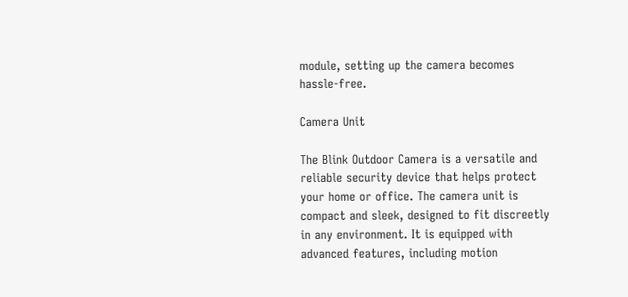module, setting up the camera becomes hassle-free.

Camera Unit

The Blink Outdoor Camera is a versatile and reliable security device that helps protect your home or office. The camera unit is compact and sleek, designed to fit discreetly in any environment. It is equipped with advanced features, including motion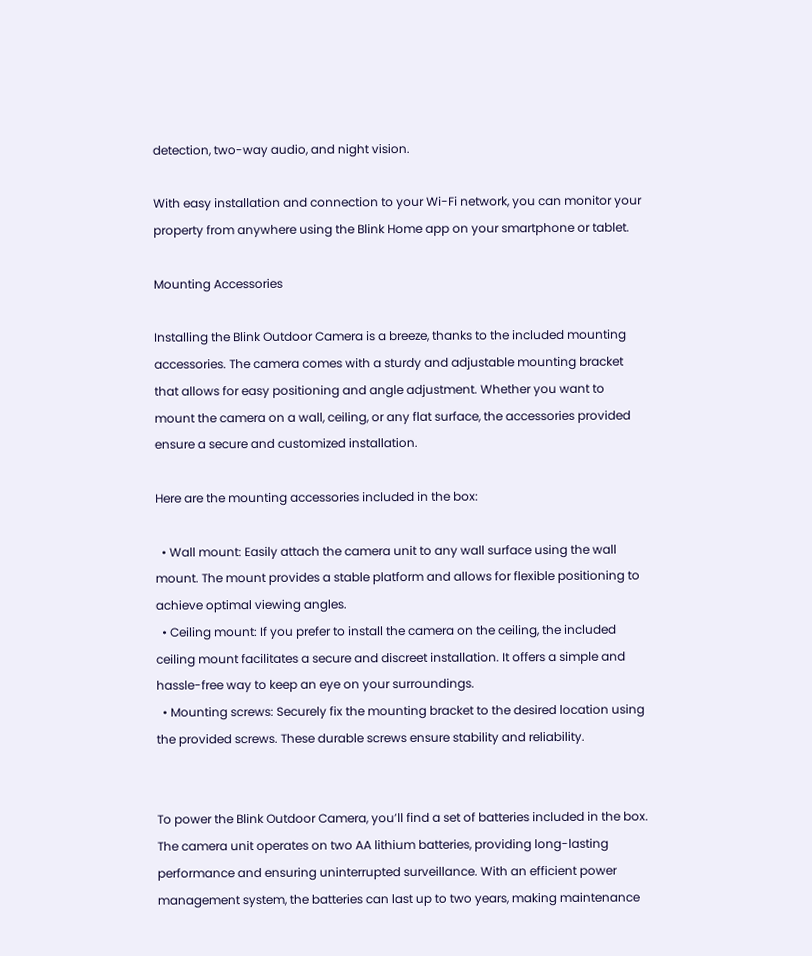detection, two-way audio, and night vision.

With easy installation and connection to your Wi-Fi network, you can monitor your property from anywhere using the Blink Home app on your smartphone or tablet.

Mounting Accessories

Installing the Blink Outdoor Camera is a breeze, thanks to the included mounting accessories. The camera comes with a sturdy and adjustable mounting bracket that allows for easy positioning and angle adjustment. Whether you want to mount the camera on a wall, ceiling, or any flat surface, the accessories provided ensure a secure and customized installation.

Here are the mounting accessories included in the box:

  • Wall mount: Easily attach the camera unit to any wall surface using the wall mount. The mount provides a stable platform and allows for flexible positioning to achieve optimal viewing angles.
  • Ceiling mount: If you prefer to install the camera on the ceiling, the included ceiling mount facilitates a secure and discreet installation. It offers a simple and hassle-free way to keep an eye on your surroundings.
  • Mounting screws: Securely fix the mounting bracket to the desired location using the provided screws. These durable screws ensure stability and reliability.


To power the Blink Outdoor Camera, you’ll find a set of batteries included in the box. The camera unit operates on two AA lithium batteries, providing long-lasting performance and ensuring uninterrupted surveillance. With an efficient power management system, the batteries can last up to two years, making maintenance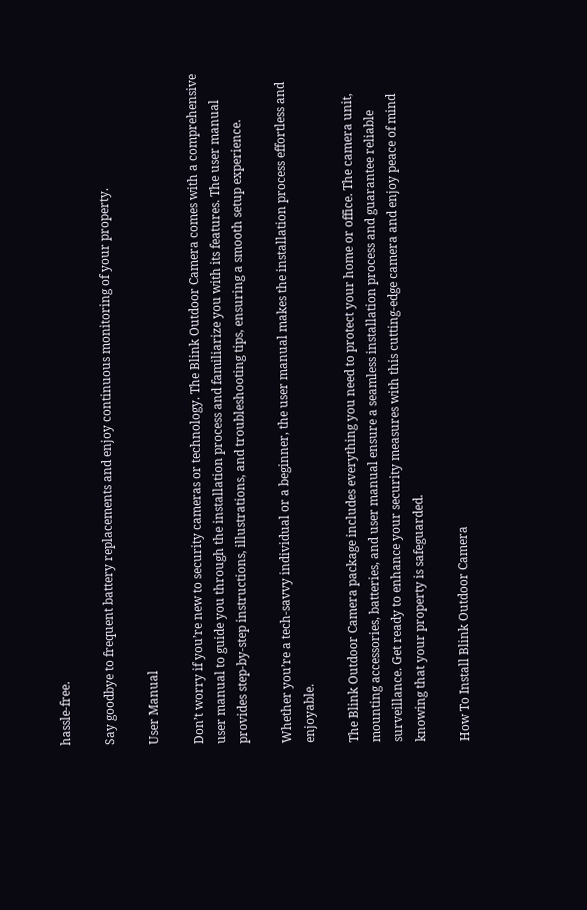hassle-free.

Say goodbye to frequent battery replacements and enjoy continuous monitoring of your property.

User Manual

Don’t worry if you’re new to security cameras or technology. The Blink Outdoor Camera comes with a comprehensive user manual to guide you through the installation process and familiarize you with its features. The user manual provides step-by-step instructions, illustrations, and troubleshooting tips, ensuring a smooth setup experience.

Whether you’re a tech-savvy individual or a beginner, the user manual makes the installation process effortless and enjoyable.

The Blink Outdoor Camera package includes everything you need to protect your home or office. The camera unit, mounting accessories, batteries, and user manual ensure a seamless installation process and guarantee reliable surveillance. Get ready to enhance your security measures with this cutting-edge camera and enjoy peace of mind knowing that your property is safeguarded.

How To Install Blink Outdoor Camera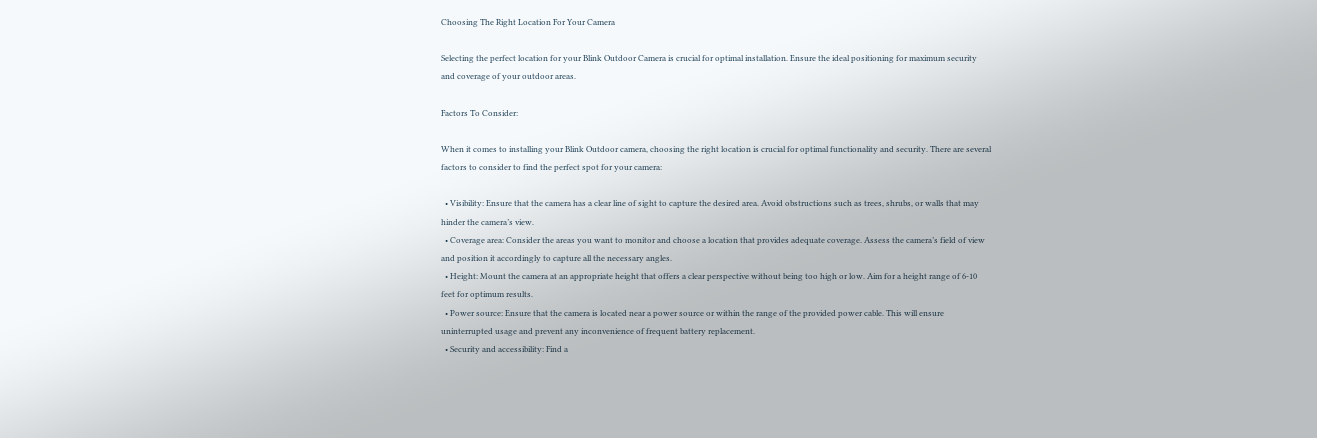Choosing The Right Location For Your Camera

Selecting the perfect location for your Blink Outdoor Camera is crucial for optimal installation. Ensure the ideal positioning for maximum security and coverage of your outdoor areas.

Factors To Consider:

When it comes to installing your Blink Outdoor camera, choosing the right location is crucial for optimal functionality and security. There are several factors to consider to find the perfect spot for your camera:

  • Visibility: Ensure that the camera has a clear line of sight to capture the desired area. Avoid obstructions such as trees, shrubs, or walls that may hinder the camera’s view.
  • Coverage area: Consider the areas you want to monitor and choose a location that provides adequate coverage. Assess the camera’s field of view and position it accordingly to capture all the necessary angles.
  • Height: Mount the camera at an appropriate height that offers a clear perspective without being too high or low. Aim for a height range of 6-10 feet for optimum results.
  • Power source: Ensure that the camera is located near a power source or within the range of the provided power cable. This will ensure uninterrupted usage and prevent any inconvenience of frequent battery replacement.
  • Security and accessibility: Find a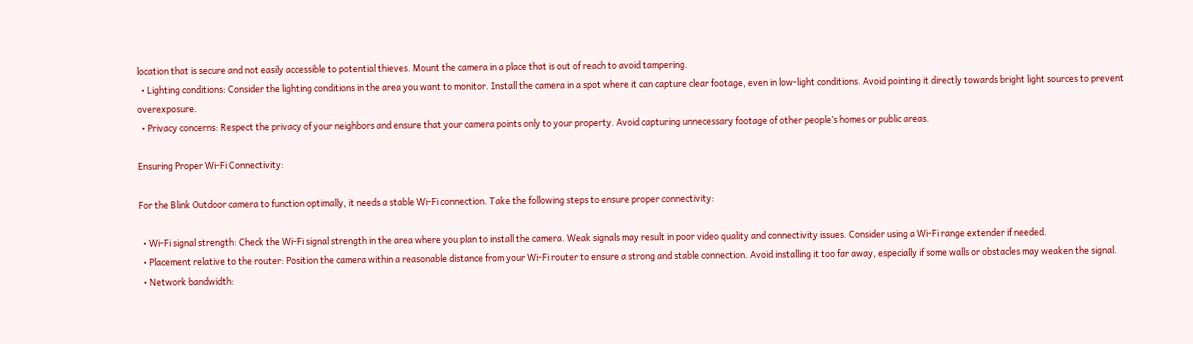location that is secure and not easily accessible to potential thieves. Mount the camera in a place that is out of reach to avoid tampering.
  • Lighting conditions: Consider the lighting conditions in the area you want to monitor. Install the camera in a spot where it can capture clear footage, even in low-light conditions. Avoid pointing it directly towards bright light sources to prevent overexposure.
  • Privacy concerns: Respect the privacy of your neighbors and ensure that your camera points only to your property. Avoid capturing unnecessary footage of other people’s homes or public areas.

Ensuring Proper Wi-Fi Connectivity:

For the Blink Outdoor camera to function optimally, it needs a stable Wi-Fi connection. Take the following steps to ensure proper connectivity:

  • Wi-Fi signal strength: Check the Wi-Fi signal strength in the area where you plan to install the camera. Weak signals may result in poor video quality and connectivity issues. Consider using a Wi-Fi range extender if needed.
  • Placement relative to the router: Position the camera within a reasonable distance from your Wi-Fi router to ensure a strong and stable connection. Avoid installing it too far away, especially if some walls or obstacles may weaken the signal.
  • Network bandwidth: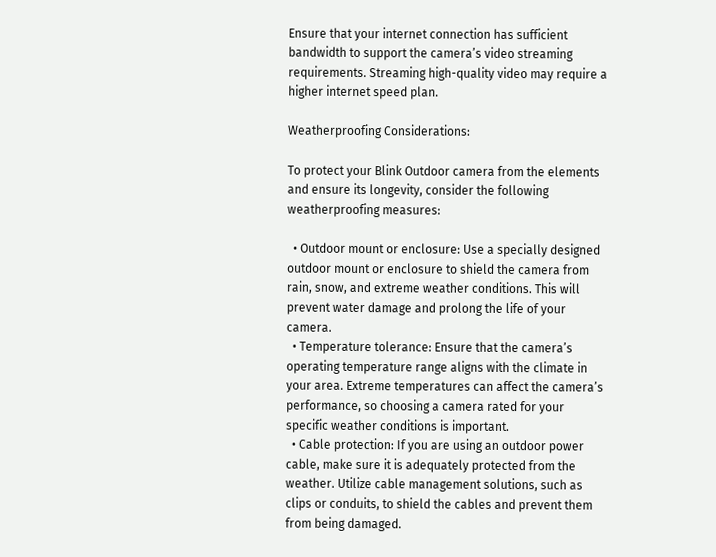Ensure that your internet connection has sufficient bandwidth to support the camera’s video streaming requirements. Streaming high-quality video may require a higher internet speed plan.

Weatherproofing Considerations:

To protect your Blink Outdoor camera from the elements and ensure its longevity, consider the following weatherproofing measures:

  • Outdoor mount or enclosure: Use a specially designed outdoor mount or enclosure to shield the camera from rain, snow, and extreme weather conditions. This will prevent water damage and prolong the life of your camera.
  • Temperature tolerance: Ensure that the camera’s operating temperature range aligns with the climate in your area. Extreme temperatures can affect the camera’s performance, so choosing a camera rated for your specific weather conditions is important.
  • Cable protection: If you are using an outdoor power cable, make sure it is adequately protected from the weather. Utilize cable management solutions, such as clips or conduits, to shield the cables and prevent them from being damaged.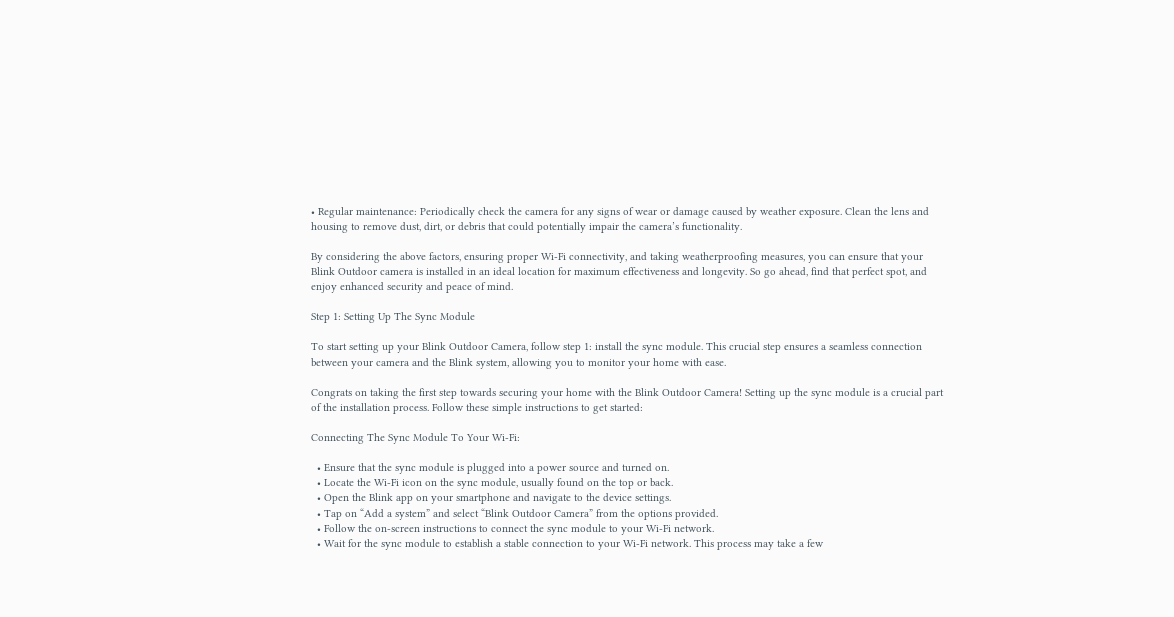• Regular maintenance: Periodically check the camera for any signs of wear or damage caused by weather exposure. Clean the lens and housing to remove dust, dirt, or debris that could potentially impair the camera’s functionality.

By considering the above factors, ensuring proper Wi-Fi connectivity, and taking weatherproofing measures, you can ensure that your Blink Outdoor camera is installed in an ideal location for maximum effectiveness and longevity. So go ahead, find that perfect spot, and enjoy enhanced security and peace of mind.

Step 1: Setting Up The Sync Module

To start setting up your Blink Outdoor Camera, follow step 1: install the sync module. This crucial step ensures a seamless connection between your camera and the Blink system, allowing you to monitor your home with ease.

Congrats on taking the first step towards securing your home with the Blink Outdoor Camera! Setting up the sync module is a crucial part of the installation process. Follow these simple instructions to get started:

Connecting The Sync Module To Your Wi-Fi:

  • Ensure that the sync module is plugged into a power source and turned on.
  • Locate the Wi-Fi icon on the sync module, usually found on the top or back.
  • Open the Blink app on your smartphone and navigate to the device settings.
  • Tap on “Add a system” and select “Blink Outdoor Camera” from the options provided.
  • Follow the on-screen instructions to connect the sync module to your Wi-Fi network.
  • Wait for the sync module to establish a stable connection to your Wi-Fi network. This process may take a few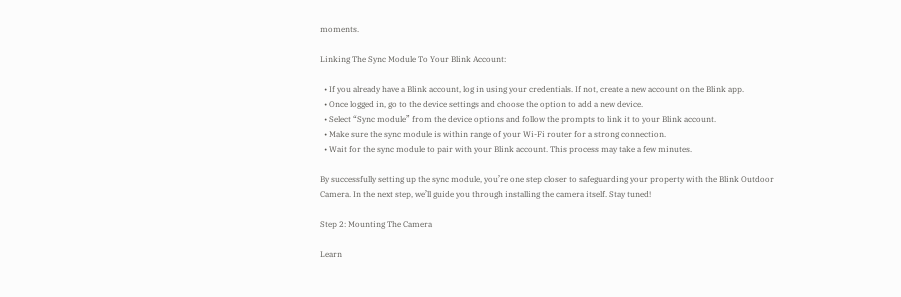moments.

Linking The Sync Module To Your Blink Account:

  • If you already have a Blink account, log in using your credentials. If not, create a new account on the Blink app.
  • Once logged in, go to the device settings and choose the option to add a new device.
  • Select “Sync module” from the device options and follow the prompts to link it to your Blink account.
  • Make sure the sync module is within range of your Wi-Fi router for a strong connection.
  • Wait for the sync module to pair with your Blink account. This process may take a few minutes.

By successfully setting up the sync module, you’re one step closer to safeguarding your property with the Blink Outdoor Camera. In the next step, we’ll guide you through installing the camera itself. Stay tuned!

Step 2: Mounting The Camera

Learn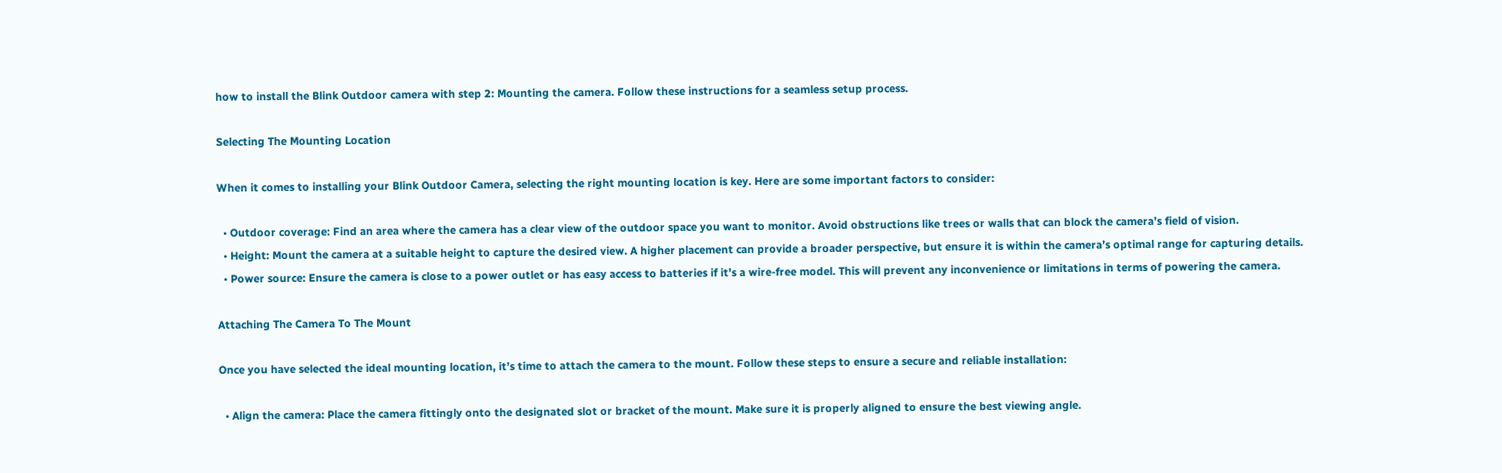how to install the Blink Outdoor camera with step 2: Mounting the camera. Follow these instructions for a seamless setup process.

Selecting The Mounting Location

When it comes to installing your Blink Outdoor Camera, selecting the right mounting location is key. Here are some important factors to consider:

  • Outdoor coverage: Find an area where the camera has a clear view of the outdoor space you want to monitor. Avoid obstructions like trees or walls that can block the camera’s field of vision.
  • Height: Mount the camera at a suitable height to capture the desired view. A higher placement can provide a broader perspective, but ensure it is within the camera’s optimal range for capturing details.
  • Power source: Ensure the camera is close to a power outlet or has easy access to batteries if it’s a wire-free model. This will prevent any inconvenience or limitations in terms of powering the camera.

Attaching The Camera To The Mount

Once you have selected the ideal mounting location, it’s time to attach the camera to the mount. Follow these steps to ensure a secure and reliable installation:

  • Align the camera: Place the camera fittingly onto the designated slot or bracket of the mount. Make sure it is properly aligned to ensure the best viewing angle.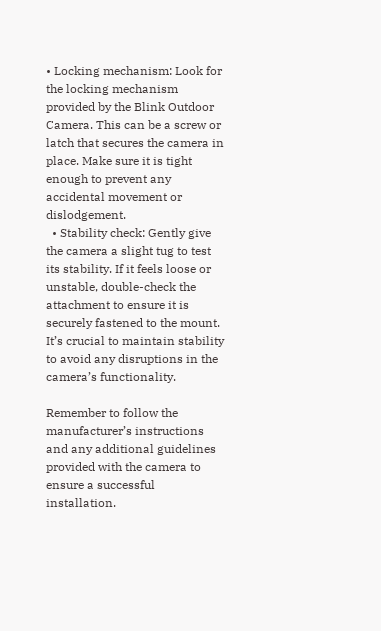• Locking mechanism: Look for the locking mechanism provided by the Blink Outdoor Camera. This can be a screw or latch that secures the camera in place. Make sure it is tight enough to prevent any accidental movement or dislodgement.
  • Stability check: Gently give the camera a slight tug to test its stability. If it feels loose or unstable, double-check the attachment to ensure it is securely fastened to the mount. It’s crucial to maintain stability to avoid any disruptions in the camera’s functionality.

Remember to follow the manufacturer’s instructions and any additional guidelines provided with the camera to ensure a successful installation.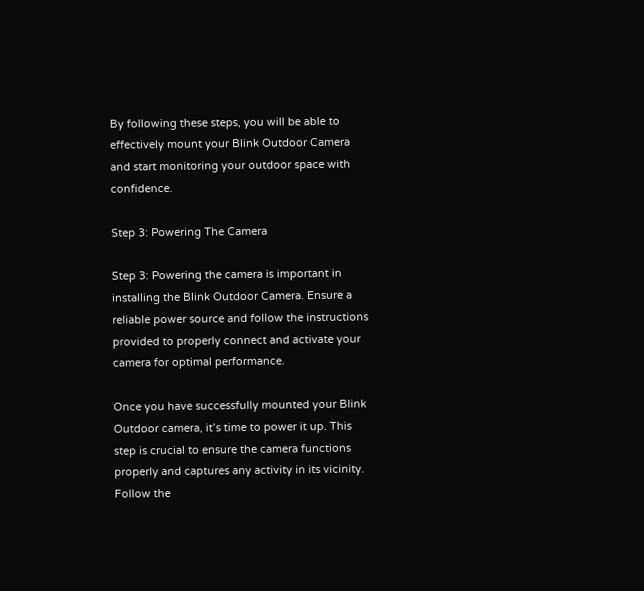By following these steps, you will be able to effectively mount your Blink Outdoor Camera and start monitoring your outdoor space with confidence.

Step 3: Powering The Camera

Step 3: Powering the camera is important in installing the Blink Outdoor Camera. Ensure a reliable power source and follow the instructions provided to properly connect and activate your camera for optimal performance.

Once you have successfully mounted your Blink Outdoor camera, it’s time to power it up. This step is crucial to ensure the camera functions properly and captures any activity in its vicinity. Follow the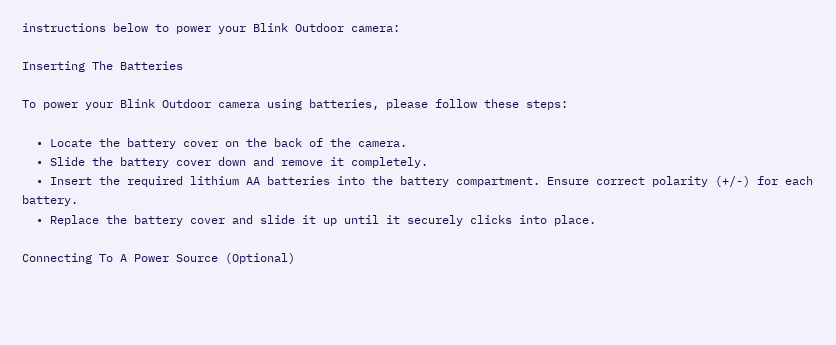instructions below to power your Blink Outdoor camera:

Inserting The Batteries

To power your Blink Outdoor camera using batteries, please follow these steps:

  • Locate the battery cover on the back of the camera.
  • Slide the battery cover down and remove it completely.
  • Insert the required lithium AA batteries into the battery compartment. Ensure correct polarity (+/-) for each battery.
  • Replace the battery cover and slide it up until it securely clicks into place.

Connecting To A Power Source (Optional)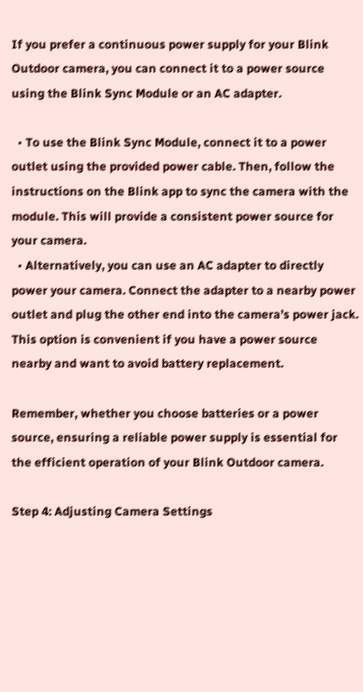If you prefer a continuous power supply for your Blink Outdoor camera, you can connect it to a power source using the Blink Sync Module or an AC adapter.

  • To use the Blink Sync Module, connect it to a power outlet using the provided power cable. Then, follow the instructions on the Blink app to sync the camera with the module. This will provide a consistent power source for your camera.
  • Alternatively, you can use an AC adapter to directly power your camera. Connect the adapter to a nearby power outlet and plug the other end into the camera’s power jack. This option is convenient if you have a power source nearby and want to avoid battery replacement.

Remember, whether you choose batteries or a power source, ensuring a reliable power supply is essential for the efficient operation of your Blink Outdoor camera.

Step 4: Adjusting Camera Settings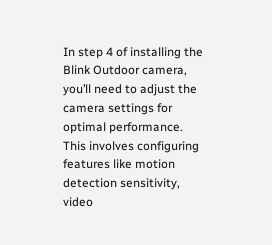In step 4 of installing the Blink Outdoor camera, you’ll need to adjust the camera settings for optimal performance. This involves configuring features like motion detection sensitivity, video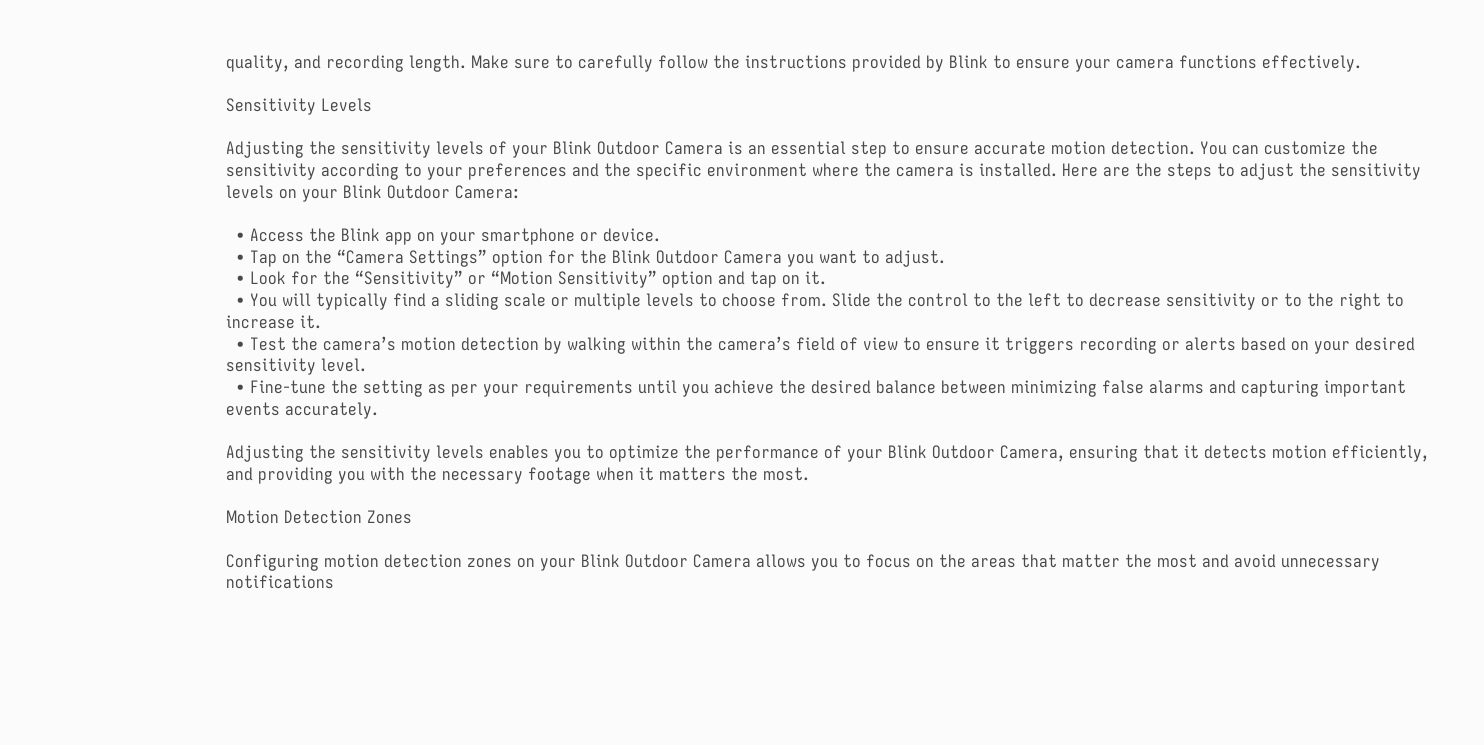quality, and recording length. Make sure to carefully follow the instructions provided by Blink to ensure your camera functions effectively.

Sensitivity Levels

Adjusting the sensitivity levels of your Blink Outdoor Camera is an essential step to ensure accurate motion detection. You can customize the sensitivity according to your preferences and the specific environment where the camera is installed. Here are the steps to adjust the sensitivity levels on your Blink Outdoor Camera:

  • Access the Blink app on your smartphone or device.
  • Tap on the “Camera Settings” option for the Blink Outdoor Camera you want to adjust.
  • Look for the “Sensitivity” or “Motion Sensitivity” option and tap on it.
  • You will typically find a sliding scale or multiple levels to choose from. Slide the control to the left to decrease sensitivity or to the right to increase it.
  • Test the camera’s motion detection by walking within the camera’s field of view to ensure it triggers recording or alerts based on your desired sensitivity level.
  • Fine-tune the setting as per your requirements until you achieve the desired balance between minimizing false alarms and capturing important events accurately.

Adjusting the sensitivity levels enables you to optimize the performance of your Blink Outdoor Camera, ensuring that it detects motion efficiently, and providing you with the necessary footage when it matters the most.

Motion Detection Zones

Configuring motion detection zones on your Blink Outdoor Camera allows you to focus on the areas that matter the most and avoid unnecessary notifications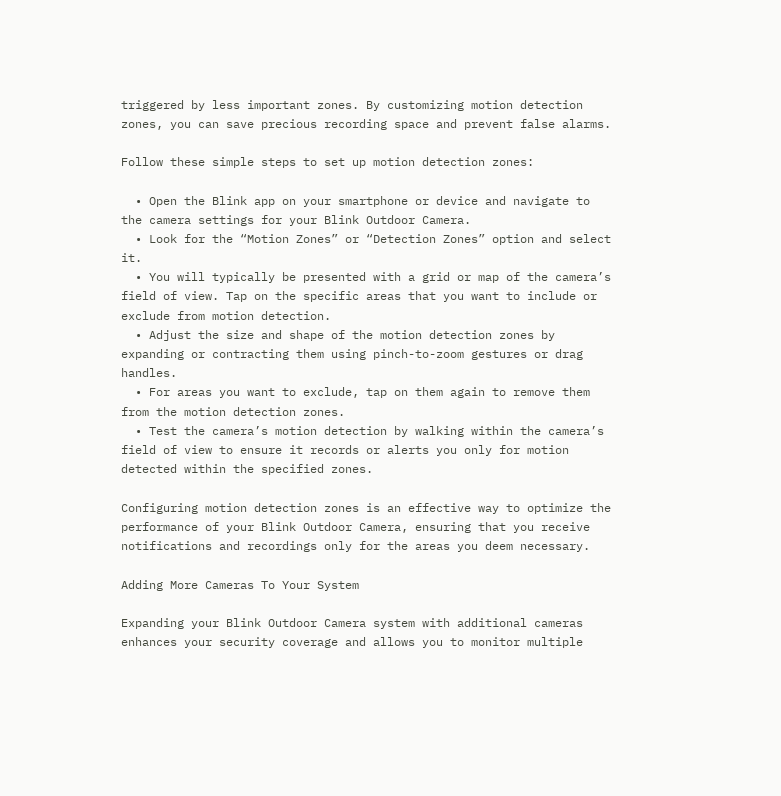triggered by less important zones. By customizing motion detection zones, you can save precious recording space and prevent false alarms.

Follow these simple steps to set up motion detection zones:

  • Open the Blink app on your smartphone or device and navigate to the camera settings for your Blink Outdoor Camera.
  • Look for the “Motion Zones” or “Detection Zones” option and select it.
  • You will typically be presented with a grid or map of the camera’s field of view. Tap on the specific areas that you want to include or exclude from motion detection.
  • Adjust the size and shape of the motion detection zones by expanding or contracting them using pinch-to-zoom gestures or drag handles.
  • For areas you want to exclude, tap on them again to remove them from the motion detection zones.
  • Test the camera’s motion detection by walking within the camera’s field of view to ensure it records or alerts you only for motion detected within the specified zones.

Configuring motion detection zones is an effective way to optimize the performance of your Blink Outdoor Camera, ensuring that you receive notifications and recordings only for the areas you deem necessary.

Adding More Cameras To Your System

Expanding your Blink Outdoor Camera system with additional cameras enhances your security coverage and allows you to monitor multiple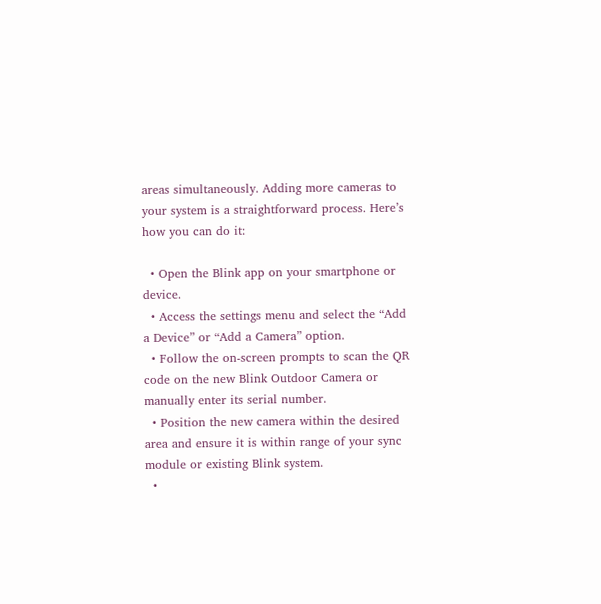areas simultaneously. Adding more cameras to your system is a straightforward process. Here’s how you can do it:

  • Open the Blink app on your smartphone or device.
  • Access the settings menu and select the “Add a Device” or “Add a Camera” option.
  • Follow the on-screen prompts to scan the QR code on the new Blink Outdoor Camera or manually enter its serial number.
  • Position the new camera within the desired area and ensure it is within range of your sync module or existing Blink system.
  •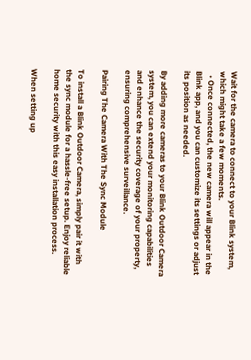Wait for the camera to connect to your Blink system, which might take a few moments.
  • Once connected, the new camera will appear in the Blink app, and you can customize its settings or adjust its position as needed.

By adding more cameras to your Blink Outdoor Camera system, you can extend your monitoring capabilities and enhance the security coverage of your property, ensuring comprehensive surveillance.

Pairing The Camera With The Sync Module

To install a Blink Outdoor Camera, simply pair it with the sync module for a hassle-free setup. Enjoy reliable home security with this easy installation process.

When setting up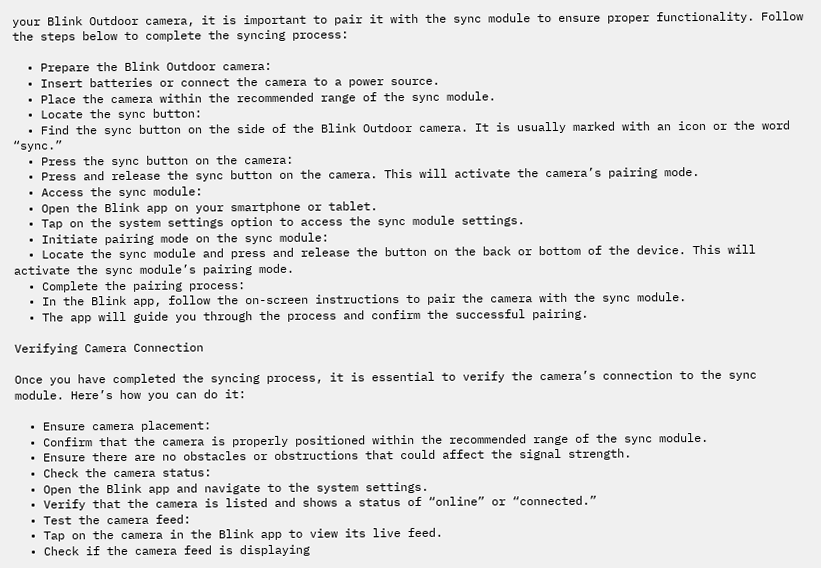your Blink Outdoor camera, it is important to pair it with the sync module to ensure proper functionality. Follow the steps below to complete the syncing process:

  • Prepare the Blink Outdoor camera:
  • Insert batteries or connect the camera to a power source.
  • Place the camera within the recommended range of the sync module.
  • Locate the sync button:
  • Find the sync button on the side of the Blink Outdoor camera. It is usually marked with an icon or the word “sync.”
  • Press the sync button on the camera:
  • Press and release the sync button on the camera. This will activate the camera’s pairing mode.
  • Access the sync module:
  • Open the Blink app on your smartphone or tablet.
  • Tap on the system settings option to access the sync module settings.
  • Initiate pairing mode on the sync module:
  • Locate the sync module and press and release the button on the back or bottom of the device. This will activate the sync module’s pairing mode.
  • Complete the pairing process:
  • In the Blink app, follow the on-screen instructions to pair the camera with the sync module.
  • The app will guide you through the process and confirm the successful pairing.

Verifying Camera Connection

Once you have completed the syncing process, it is essential to verify the camera’s connection to the sync module. Here’s how you can do it:

  • Ensure camera placement:
  • Confirm that the camera is properly positioned within the recommended range of the sync module.
  • Ensure there are no obstacles or obstructions that could affect the signal strength.
  • Check the camera status:
  • Open the Blink app and navigate to the system settings.
  • Verify that the camera is listed and shows a status of “online” or “connected.”
  • Test the camera feed:
  • Tap on the camera in the Blink app to view its live feed.
  • Check if the camera feed is displaying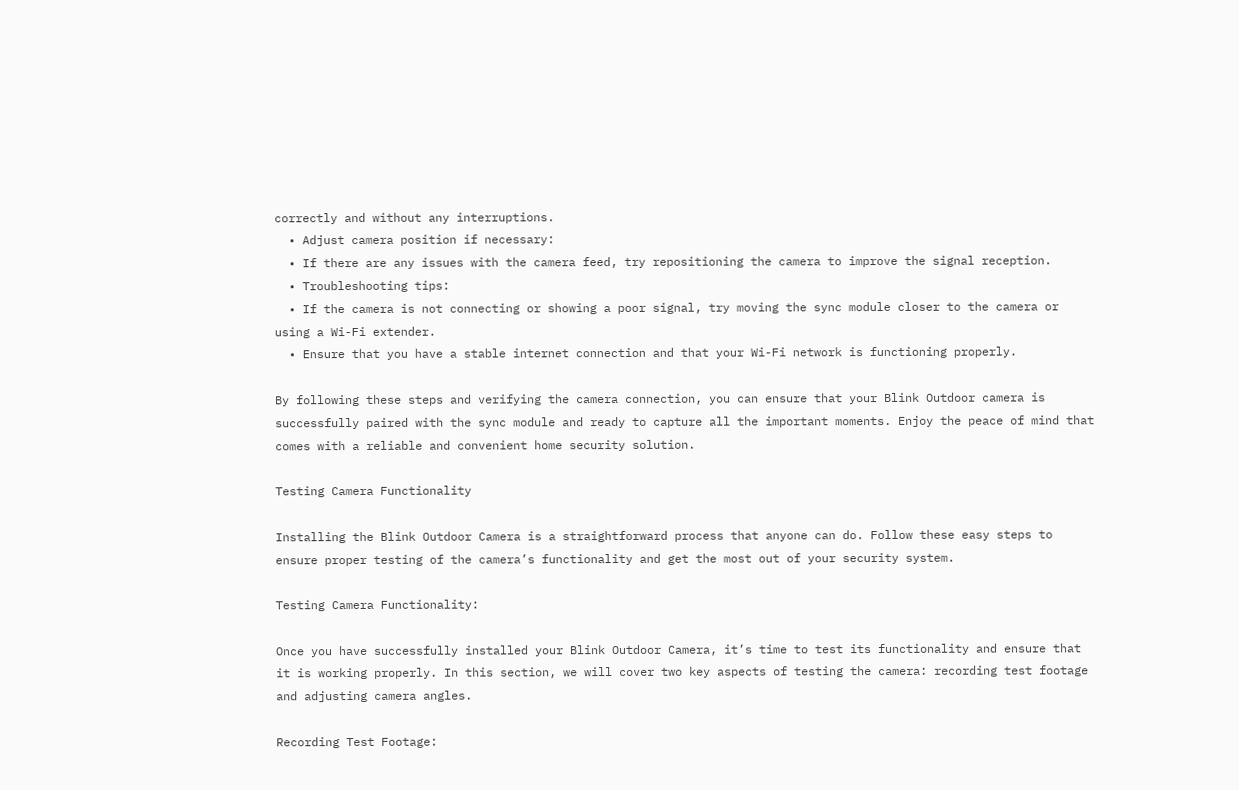correctly and without any interruptions.
  • Adjust camera position if necessary:
  • If there are any issues with the camera feed, try repositioning the camera to improve the signal reception.
  • Troubleshooting tips:
  • If the camera is not connecting or showing a poor signal, try moving the sync module closer to the camera or using a Wi-Fi extender.
  • Ensure that you have a stable internet connection and that your Wi-Fi network is functioning properly.

By following these steps and verifying the camera connection, you can ensure that your Blink Outdoor camera is successfully paired with the sync module and ready to capture all the important moments. Enjoy the peace of mind that comes with a reliable and convenient home security solution.

Testing Camera Functionality

Installing the Blink Outdoor Camera is a straightforward process that anyone can do. Follow these easy steps to ensure proper testing of the camera’s functionality and get the most out of your security system.

Testing Camera Functionality:

Once you have successfully installed your Blink Outdoor Camera, it’s time to test its functionality and ensure that it is working properly. In this section, we will cover two key aspects of testing the camera: recording test footage and adjusting camera angles.

Recording Test Footage: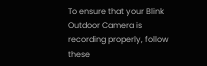To ensure that your Blink Outdoor Camera is recording properly, follow these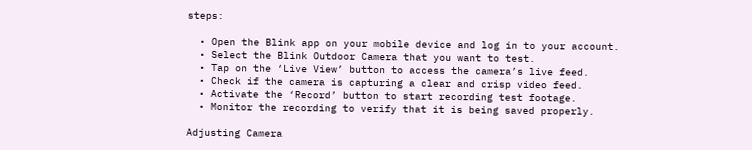steps:

  • Open the Blink app on your mobile device and log in to your account.
  • Select the Blink Outdoor Camera that you want to test.
  • Tap on the ‘Live View’ button to access the camera’s live feed.
  • Check if the camera is capturing a clear and crisp video feed.
  • Activate the ‘Record’ button to start recording test footage.
  • Monitor the recording to verify that it is being saved properly.

Adjusting Camera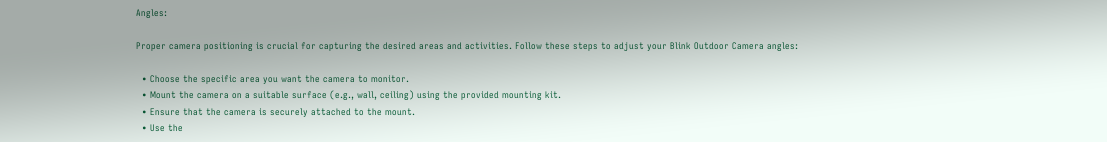Angles:

Proper camera positioning is crucial for capturing the desired areas and activities. Follow these steps to adjust your Blink Outdoor Camera angles:

  • Choose the specific area you want the camera to monitor.
  • Mount the camera on a suitable surface (e.g., wall, ceiling) using the provided mounting kit.
  • Ensure that the camera is securely attached to the mount.
  • Use the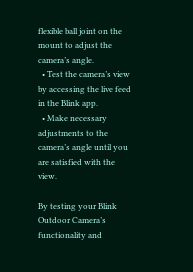flexible ball joint on the mount to adjust the camera’s angle.
  • Test the camera’s view by accessing the live feed in the Blink app.
  • Make necessary adjustments to the camera’s angle until you are satisfied with the view.

By testing your Blink Outdoor Camera’s functionality and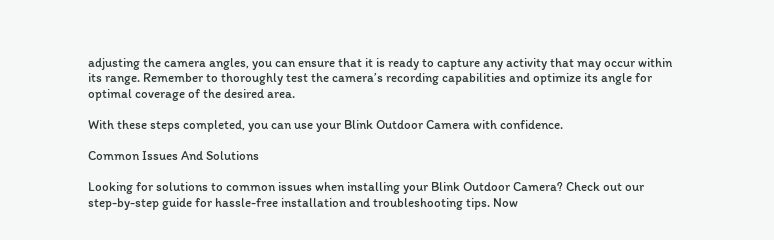adjusting the camera angles, you can ensure that it is ready to capture any activity that may occur within its range. Remember to thoroughly test the camera’s recording capabilities and optimize its angle for optimal coverage of the desired area.

With these steps completed, you can use your Blink Outdoor Camera with confidence.

Common Issues And Solutions

Looking for solutions to common issues when installing your Blink Outdoor Camera? Check out our step-by-step guide for hassle-free installation and troubleshooting tips. Now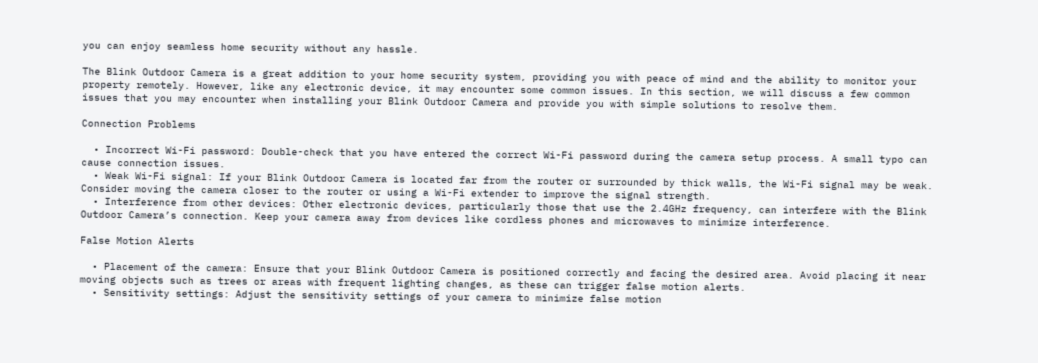you can enjoy seamless home security without any hassle.

The Blink Outdoor Camera is a great addition to your home security system, providing you with peace of mind and the ability to monitor your property remotely. However, like any electronic device, it may encounter some common issues. In this section, we will discuss a few common issues that you may encounter when installing your Blink Outdoor Camera and provide you with simple solutions to resolve them.

Connection Problems

  • Incorrect Wi-Fi password: Double-check that you have entered the correct Wi-Fi password during the camera setup process. A small typo can cause connection issues.
  • Weak Wi-Fi signal: If your Blink Outdoor Camera is located far from the router or surrounded by thick walls, the Wi-Fi signal may be weak. Consider moving the camera closer to the router or using a Wi-Fi extender to improve the signal strength.
  • Interference from other devices: Other electronic devices, particularly those that use the 2.4GHz frequency, can interfere with the Blink Outdoor Camera’s connection. Keep your camera away from devices like cordless phones and microwaves to minimize interference.

False Motion Alerts

  • Placement of the camera: Ensure that your Blink Outdoor Camera is positioned correctly and facing the desired area. Avoid placing it near moving objects such as trees or areas with frequent lighting changes, as these can trigger false motion alerts.
  • Sensitivity settings: Adjust the sensitivity settings of your camera to minimize false motion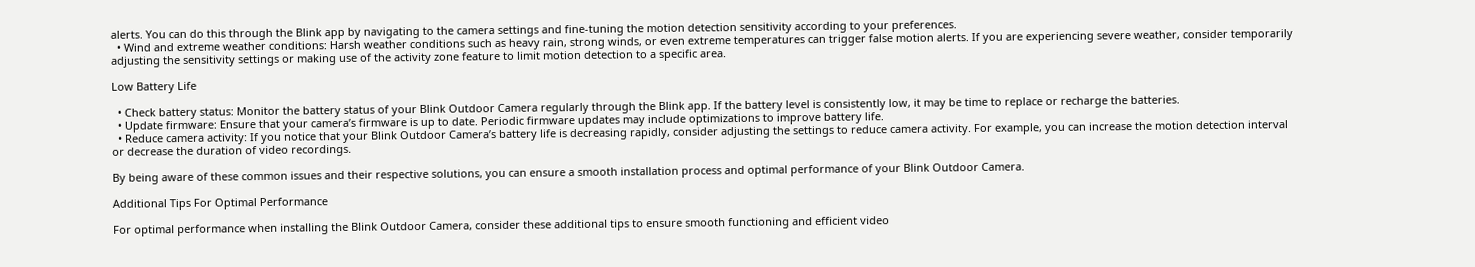alerts. You can do this through the Blink app by navigating to the camera settings and fine-tuning the motion detection sensitivity according to your preferences.
  • Wind and extreme weather conditions: Harsh weather conditions such as heavy rain, strong winds, or even extreme temperatures can trigger false motion alerts. If you are experiencing severe weather, consider temporarily adjusting the sensitivity settings or making use of the activity zone feature to limit motion detection to a specific area.

Low Battery Life

  • Check battery status: Monitor the battery status of your Blink Outdoor Camera regularly through the Blink app. If the battery level is consistently low, it may be time to replace or recharge the batteries.
  • Update firmware: Ensure that your camera’s firmware is up to date. Periodic firmware updates may include optimizations to improve battery life.
  • Reduce camera activity: If you notice that your Blink Outdoor Camera’s battery life is decreasing rapidly, consider adjusting the settings to reduce camera activity. For example, you can increase the motion detection interval or decrease the duration of video recordings.

By being aware of these common issues and their respective solutions, you can ensure a smooth installation process and optimal performance of your Blink Outdoor Camera.

Additional Tips For Optimal Performance

For optimal performance when installing the Blink Outdoor Camera, consider these additional tips to ensure smooth functioning and efficient video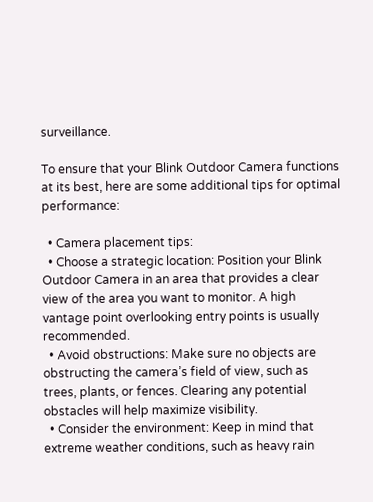surveillance.

To ensure that your Blink Outdoor Camera functions at its best, here are some additional tips for optimal performance:

  • Camera placement tips:
  • Choose a strategic location: Position your Blink Outdoor Camera in an area that provides a clear view of the area you want to monitor. A high vantage point overlooking entry points is usually recommended.
  • Avoid obstructions: Make sure no objects are obstructing the camera’s field of view, such as trees, plants, or fences. Clearing any potential obstacles will help maximize visibility.
  • Consider the environment: Keep in mind that extreme weather conditions, such as heavy rain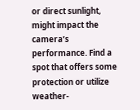or direct sunlight, might impact the camera’s performance. Find a spot that offers some protection or utilize weather-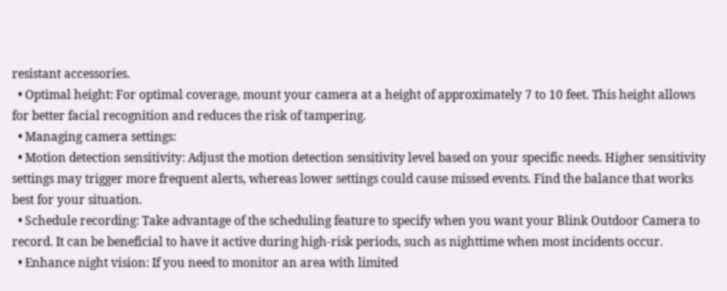resistant accessories.
  • Optimal height: For optimal coverage, mount your camera at a height of approximately 7 to 10 feet. This height allows for better facial recognition and reduces the risk of tampering.
  • Managing camera settings:
  • Motion detection sensitivity: Adjust the motion detection sensitivity level based on your specific needs. Higher sensitivity settings may trigger more frequent alerts, whereas lower settings could cause missed events. Find the balance that works best for your situation.
  • Schedule recording: Take advantage of the scheduling feature to specify when you want your Blink Outdoor Camera to record. It can be beneficial to have it active during high-risk periods, such as nighttime when most incidents occur.
  • Enhance night vision: If you need to monitor an area with limited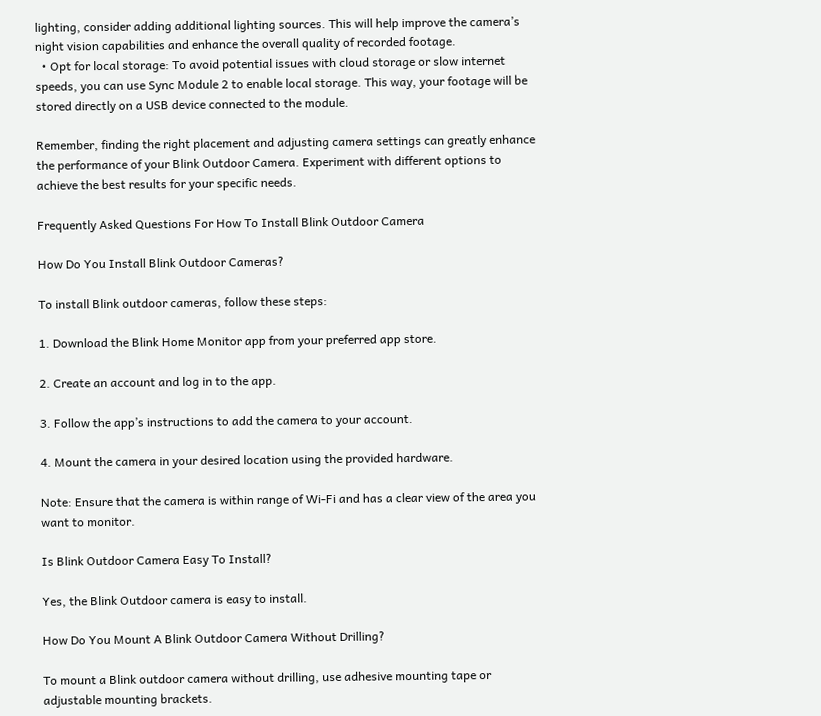lighting, consider adding additional lighting sources. This will help improve the camera’s night vision capabilities and enhance the overall quality of recorded footage.
  • Opt for local storage: To avoid potential issues with cloud storage or slow internet speeds, you can use Sync Module 2 to enable local storage. This way, your footage will be stored directly on a USB device connected to the module.

Remember, finding the right placement and adjusting camera settings can greatly enhance the performance of your Blink Outdoor Camera. Experiment with different options to achieve the best results for your specific needs.

Frequently Asked Questions For How To Install Blink Outdoor Camera

How Do You Install Blink Outdoor Cameras?

To install Blink outdoor cameras, follow these steps:

1. Download the Blink Home Monitor app from your preferred app store.

2. Create an account and log in to the app.

3. Follow the app’s instructions to add the camera to your account.

4. Mount the camera in your desired location using the provided hardware.

Note: Ensure that the camera is within range of Wi-Fi and has a clear view of the area you want to monitor.

Is Blink Outdoor Camera Easy To Install?

Yes, the Blink Outdoor camera is easy to install.

How Do You Mount A Blink Outdoor Camera Without Drilling?

To mount a Blink outdoor camera without drilling, use adhesive mounting tape or adjustable mounting brackets.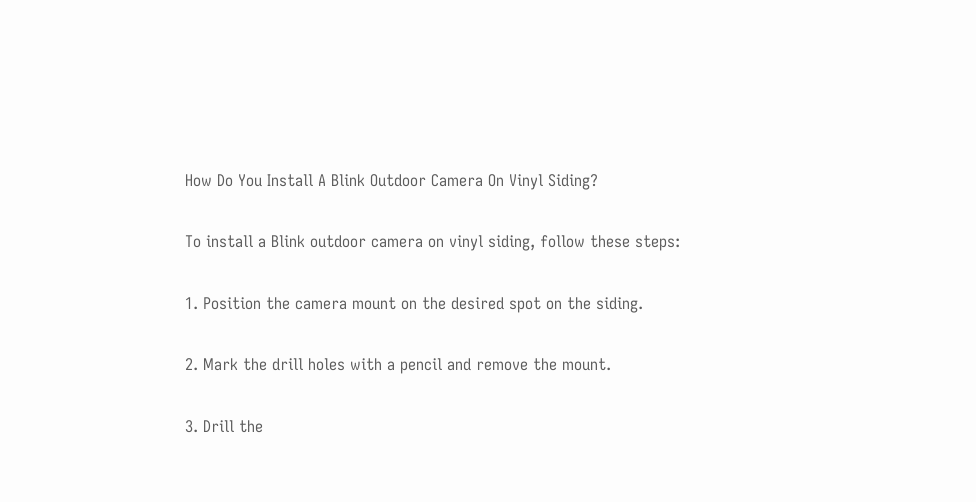How Do You Install A Blink Outdoor Camera On Vinyl Siding?

To install a Blink outdoor camera on vinyl siding, follow these steps:

1. Position the camera mount on the desired spot on the siding.

2. Mark the drill holes with a pencil and remove the mount.

3. Drill the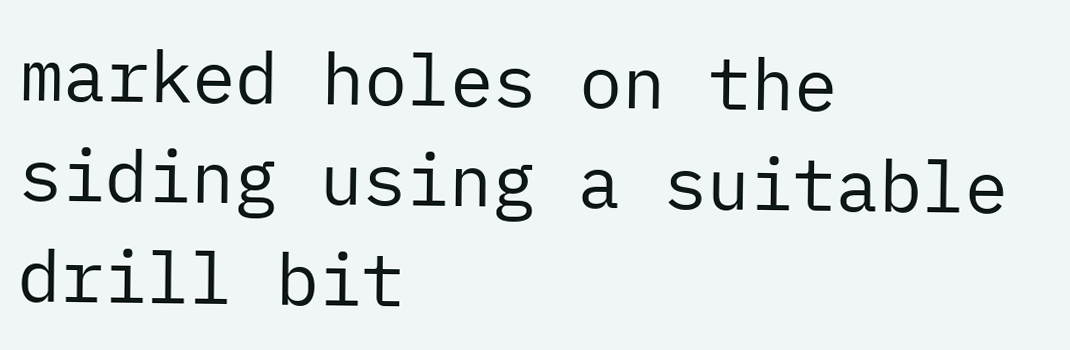marked holes on the siding using a suitable drill bit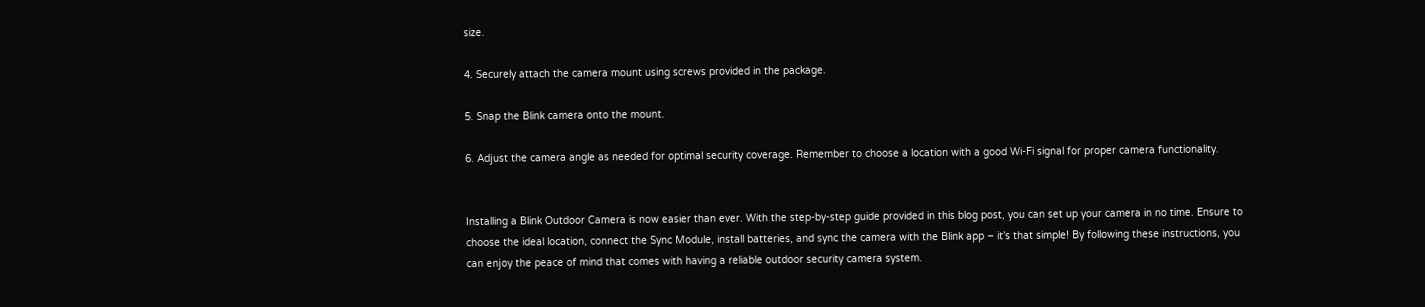size.

4. Securely attach the camera mount using screws provided in the package.

5. Snap the Blink camera onto the mount.

6. Adjust the camera angle as needed for optimal security coverage. Remember to choose a location with a good Wi-Fi signal for proper camera functionality.


Installing a Blink Outdoor Camera is now easier than ever. With the step-by-step guide provided in this blog post, you can set up your camera in no time. Ensure to choose the ideal location, connect the Sync Module, install batteries, and sync the camera with the Blink app – it’s that simple! By following these instructions, you can enjoy the peace of mind that comes with having a reliable outdoor security camera system.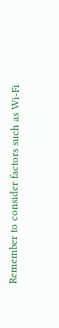Remember to consider factors such as Wi-Fi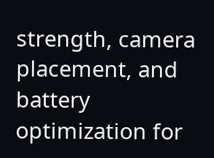strength, camera placement, and battery optimization for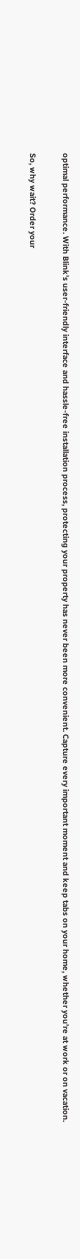optimal performance. With Blink’s user-friendly interface and hassle-free installation process, protecting your property has never been more convenient. Capture every important moment and keep tabs on your home, whether you’re at work or on vacation.

So, why wait? Order your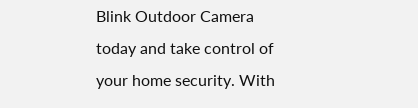Blink Outdoor Camera today and take control of your home security. With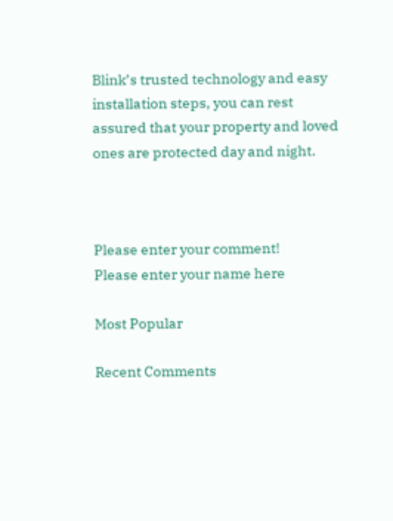Blink’s trusted technology and easy installation steps, you can rest assured that your property and loved ones are protected day and night.



Please enter your comment!
Please enter your name here

Most Popular

Recent Comments